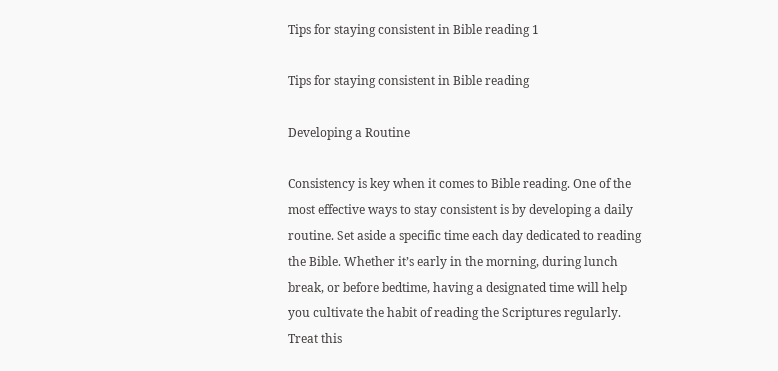Tips for staying consistent in Bible reading 1

Tips for staying consistent in Bible reading

Developing a Routine

Consistency is key when it comes to Bible reading. One of the most effective ways to stay consistent is by developing a daily routine. Set aside a specific time each day dedicated to reading the Bible. Whether it’s early in the morning, during lunch break, or before bedtime, having a designated time will help you cultivate the habit of reading the Scriptures regularly. Treat this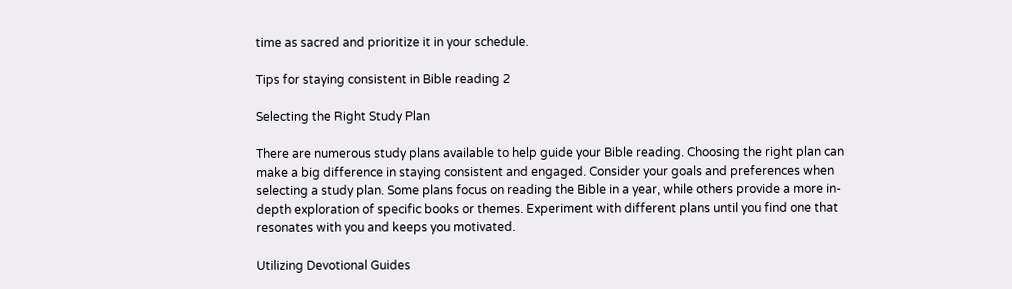time as sacred and prioritize it in your schedule.

Tips for staying consistent in Bible reading 2

Selecting the Right Study Plan

There are numerous study plans available to help guide your Bible reading. Choosing the right plan can make a big difference in staying consistent and engaged. Consider your goals and preferences when selecting a study plan. Some plans focus on reading the Bible in a year, while others provide a more in-depth exploration of specific books or themes. Experiment with different plans until you find one that resonates with you and keeps you motivated.

Utilizing Devotional Guides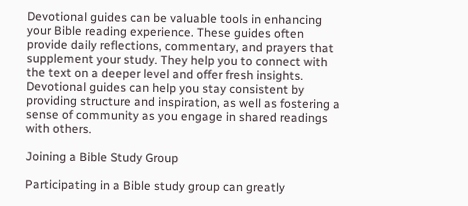Devotional guides can be valuable tools in enhancing your Bible reading experience. These guides often provide daily reflections, commentary, and prayers that supplement your study. They help you to connect with the text on a deeper level and offer fresh insights. Devotional guides can help you stay consistent by providing structure and inspiration, as well as fostering a sense of community as you engage in shared readings with others.

Joining a Bible Study Group

Participating in a Bible study group can greatly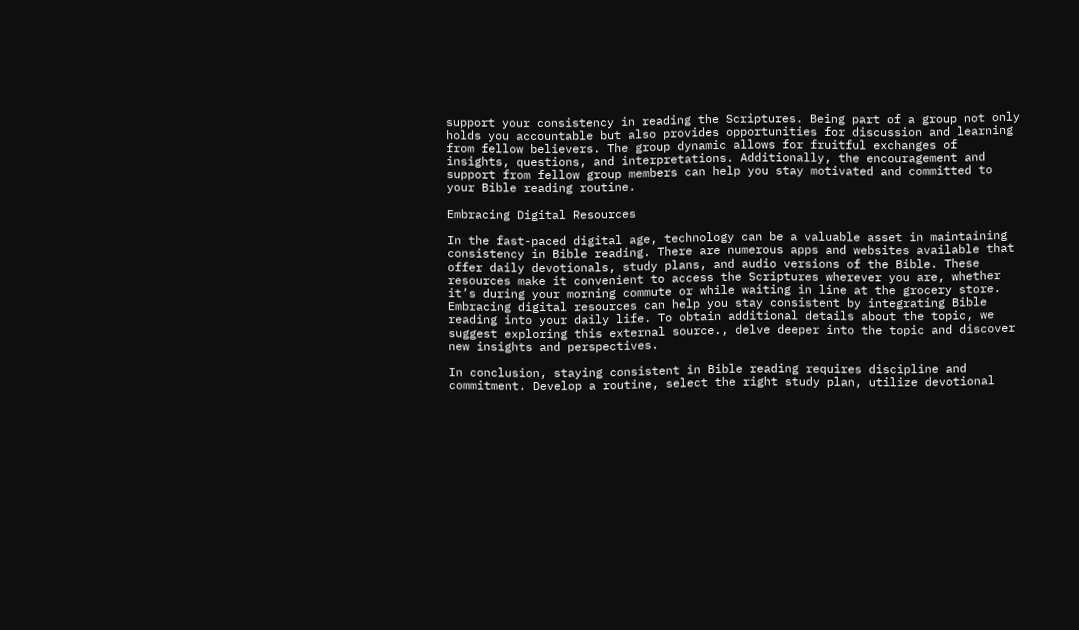support your consistency in reading the Scriptures. Being part of a group not only holds you accountable but also provides opportunities for discussion and learning from fellow believers. The group dynamic allows for fruitful exchanges of insights, questions, and interpretations. Additionally, the encouragement and support from fellow group members can help you stay motivated and committed to your Bible reading routine.

Embracing Digital Resources

In the fast-paced digital age, technology can be a valuable asset in maintaining consistency in Bible reading. There are numerous apps and websites available that offer daily devotionals, study plans, and audio versions of the Bible. These resources make it convenient to access the Scriptures wherever you are, whether it’s during your morning commute or while waiting in line at the grocery store. Embracing digital resources can help you stay consistent by integrating Bible reading into your daily life. To obtain additional details about the topic, we suggest exploring this external source., delve deeper into the topic and discover new insights and perspectives.

In conclusion, staying consistent in Bible reading requires discipline and commitment. Develop a routine, select the right study plan, utilize devotional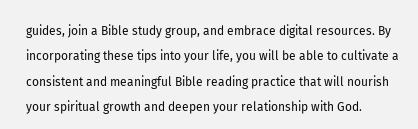guides, join a Bible study group, and embrace digital resources. By incorporating these tips into your life, you will be able to cultivate a consistent and meaningful Bible reading practice that will nourish your spiritual growth and deepen your relationship with God.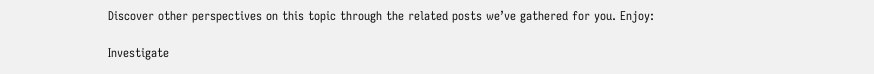Discover other perspectives on this topic through the related posts we’ve gathered for you. Enjoy:

Investigate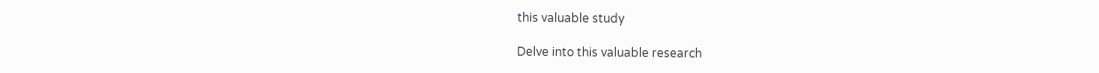this valuable study

Delve into this valuable research